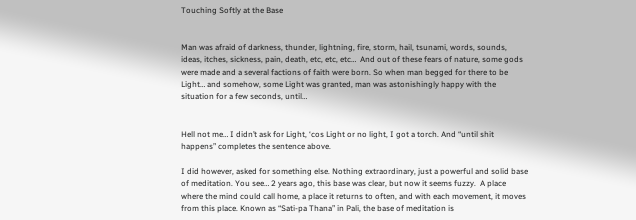Touching Softly at the Base


Man was afraid of darkness, thunder, lightning, fire, storm, hail, tsunami, words, sounds, ideas, itches, sickness, pain, death, etc, etc, etc…  And out of these fears of nature, some gods were made and a several factions of faith were born. So when man begged for there to be Light… and somehow, some Light was granted, man was astonishingly happy with the situation for a few seconds, until…


Hell not me… I didn’t ask for Light, ‘cos Light or no light, I got a torch. And “until shit happens” completes the sentence above.

I did however, asked for something else. Nothing extraordinary, just a powerful and solid base of meditation. You see… 2 years ago, this base was clear, but now it seems fuzzy.  A place where the mind could call home, a place it returns to often, and with each movement, it moves from this place. Known as “Sati-pa Thana” in Pali, the base of meditation is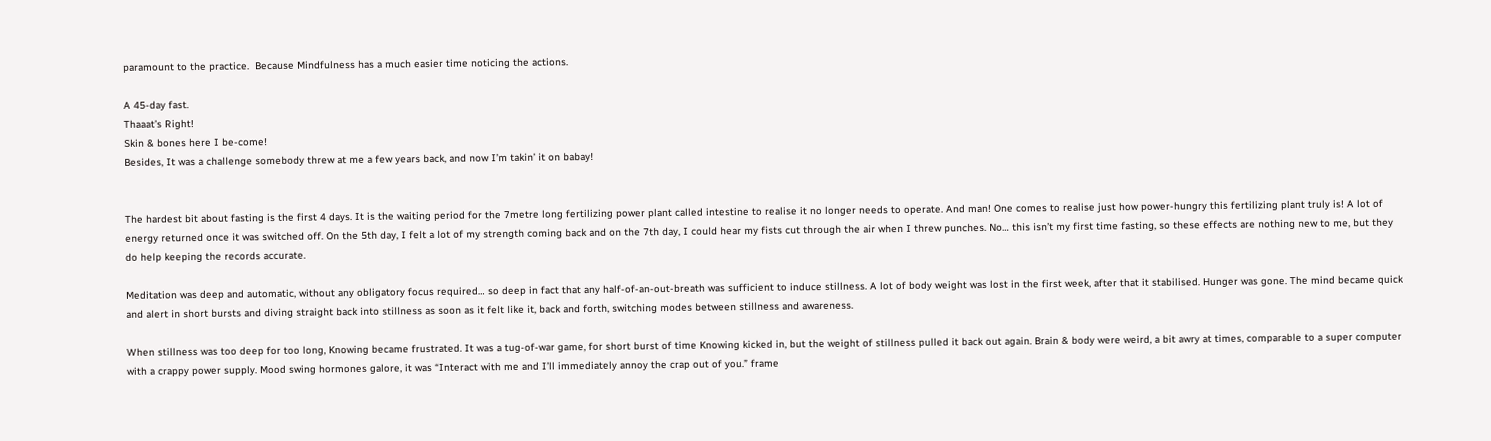paramount to the practice.  Because Mindfulness has a much easier time noticing the actions.

A 45-day fast.
Thaaat’s Right!
Skin & bones here I be-come!
Besides, It was a challenge somebody threw at me a few years back, and now I’m takin’ it on babay!


The hardest bit about fasting is the first 4 days. It is the waiting period for the 7metre long fertilizing power plant called intestine to realise it no longer needs to operate. And man! One comes to realise just how power-hungry this fertilizing plant truly is! A lot of energy returned once it was switched off. On the 5th day, I felt a lot of my strength coming back and on the 7th day, I could hear my fists cut through the air when I threw punches. No… this isn’t my first time fasting, so these effects are nothing new to me, but they do help keeping the records accurate.

Meditation was deep and automatic, without any obligatory focus required… so deep in fact that any half-of-an-out-breath was sufficient to induce stillness. A lot of body weight was lost in the first week, after that it stabilised. Hunger was gone. The mind became quick and alert in short bursts and diving straight back into stillness as soon as it felt like it, back and forth, switching modes between stillness and awareness.

When stillness was too deep for too long, Knowing became frustrated. It was a tug-of-war game, for short burst of time Knowing kicked in, but the weight of stillness pulled it back out again. Brain & body were weird, a bit awry at times, comparable to a super computer with a crappy power supply. Mood swing hormones galore, it was “Interact with me and I’ll immediately annoy the crap out of you.” frame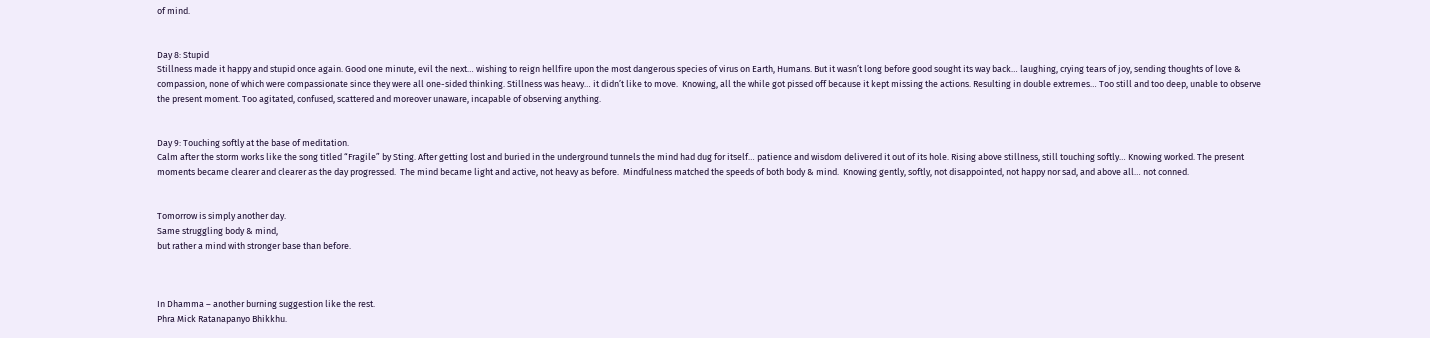of mind.


Day 8: Stupid
Stillness made it happy and stupid once again. Good one minute, evil the next… wishing to reign hellfire upon the most dangerous species of virus on Earth, Humans. But it wasn’t long before good sought its way back… laughing, crying tears of joy, sending thoughts of love & compassion, none of which were compassionate since they were all one-sided thinking. Stillness was heavy… it didn’t like to move.  Knowing, all the while got pissed off because it kept missing the actions. Resulting in double extremes… Too still and too deep, unable to observe the present moment. Too agitated, confused, scattered and moreover unaware, incapable of observing anything.


Day 9: Touching softly at the base of meditation.
Calm after the storm works like the song titled “Fragile” by Sting. After getting lost and buried in the underground tunnels the mind had dug for itself… patience and wisdom delivered it out of its hole. Rising above stillness, still touching softly… Knowing worked. The present moments became clearer and clearer as the day progressed.  The mind became light and active, not heavy as before.  Mindfulness matched the speeds of both body & mind.  Knowing gently, softly, not disappointed, not happy nor sad, and above all… not conned.


Tomorrow is simply another day.
Same struggling body & mind,
but rather a mind with stronger base than before.



In Dhamma – another burning suggestion like the rest.
Phra Mick Ratanapanyo Bhikkhu.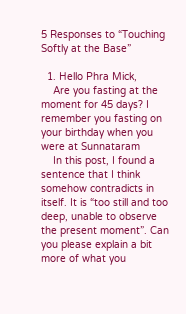5 Responses to “Touching Softly at the Base”

  1. Hello Phra Mick,
    Are you fasting at the moment for 45 days? I remember you fasting on your birthday when you were at Sunnataram
    In this post, I found a sentence that I think somehow contradicts in itself. It is “too still and too deep, unable to observe the present moment”. Can you please explain a bit more of what you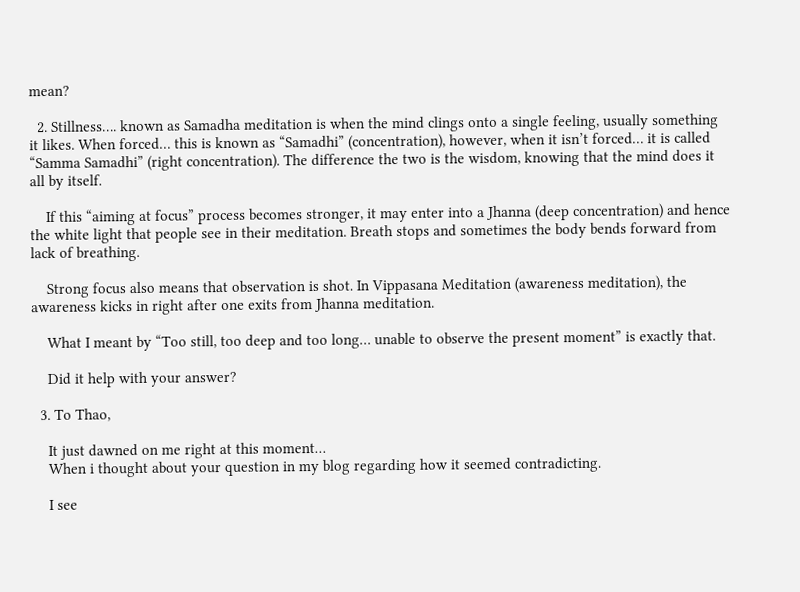mean?

  2. Stillness…. known as Samadha meditation is when the mind clings onto a single feeling, usually something it likes. When forced… this is known as “Samadhi” (concentration), however, when it isn’t forced… it is called “Samma Samadhi” (right concentration). The difference the two is the wisdom, knowing that the mind does it all by itself.

    If this “aiming at focus” process becomes stronger, it may enter into a Jhanna (deep concentration) and hence the white light that people see in their meditation. Breath stops and sometimes the body bends forward from lack of breathing.

    Strong focus also means that observation is shot. In Vippasana Meditation (awareness meditation), the awareness kicks in right after one exits from Jhanna meditation.

    What I meant by “Too still, too deep and too long… unable to observe the present moment” is exactly that.

    Did it help with your answer?

  3. To Thao,

    It just dawned on me right at this moment…
    When i thought about your question in my blog regarding how it seemed contradicting.

    I see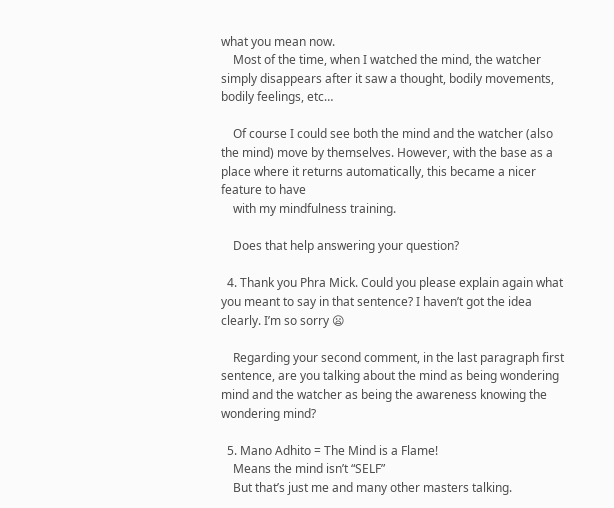what you mean now.
    Most of the time, when I watched the mind, the watcher simply disappears after it saw a thought, bodily movements, bodily feelings, etc…

    Of course I could see both the mind and the watcher (also the mind) move by themselves. However, with the base as a place where it returns automatically, this became a nicer feature to have
    with my mindfulness training.

    Does that help answering your question?

  4. Thank you Phra Mick. Could you please explain again what you meant to say in that sentence? I haven’t got the idea clearly. I’m so sorry 😦

    Regarding your second comment, in the last paragraph first sentence, are you talking about the mind as being wondering mind and the watcher as being the awareness knowing the wondering mind?

  5. Mano Adhito = The Mind is a Flame!
    Means the mind isn’t “SELF”
    But that’s just me and many other masters talking.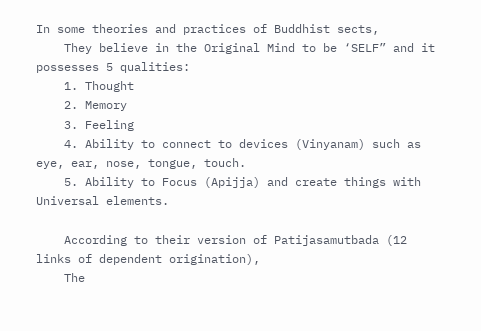In some theories and practices of Buddhist sects,
    They believe in the Original Mind to be ‘SELF” and it possesses 5 qualities:
    1. Thought
    2. Memory
    3. Feeling
    4. Ability to connect to devices (Vinyanam) such as eye, ear, nose, tongue, touch.
    5. Ability to Focus (Apijja) and create things with Universal elements.

    According to their version of Patijasamutbada (12 links of dependent origination),
    The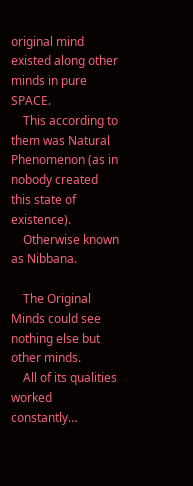original mind existed along other minds in pure SPACE.
    This according to them was Natural Phenomenon (as in nobody created this state of existence).
    Otherwise known as Nibbana.

    The Original Minds could see nothing else but other minds.
    All of its qualities worked constantly…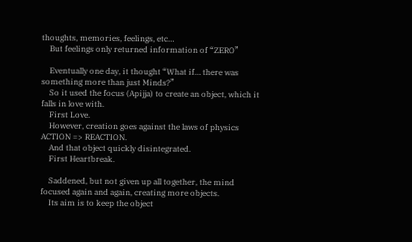thoughts, memories, feelings, etc…
    But feelings only returned information of “ZERO”

    Eventually one day, it thought “What if… there was something more than just Minds?”
    So it used the focus (Apijja) to create an object, which it falls in love with.
    First Love.
    However, creation goes against the laws of physics ACTION => REACTION.
    And that object quickly disintegrated.
    First Heartbreak.

    Saddened, but not given up all together, the mind focused again and again, creating more objects.
    Its aim is to keep the object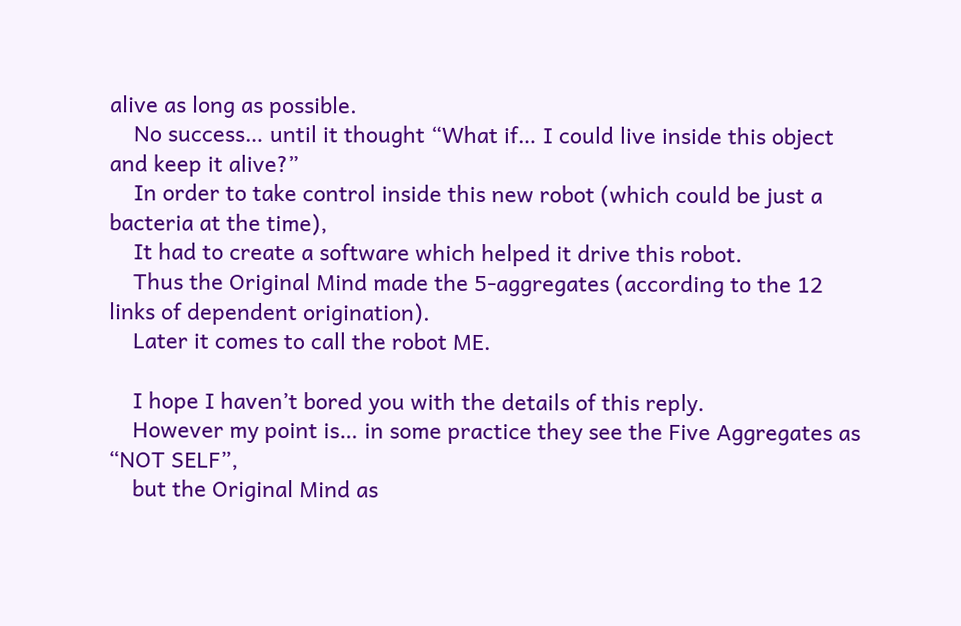alive as long as possible.
    No success… until it thought “What if… I could live inside this object and keep it alive?”
    In order to take control inside this new robot (which could be just a bacteria at the time),
    It had to create a software which helped it drive this robot.
    Thus the Original Mind made the 5-aggregates (according to the 12 links of dependent origination).
    Later it comes to call the robot ME.

    I hope I haven’t bored you with the details of this reply.
    However my point is… in some practice they see the Five Aggregates as “NOT SELF”,
    but the Original Mind as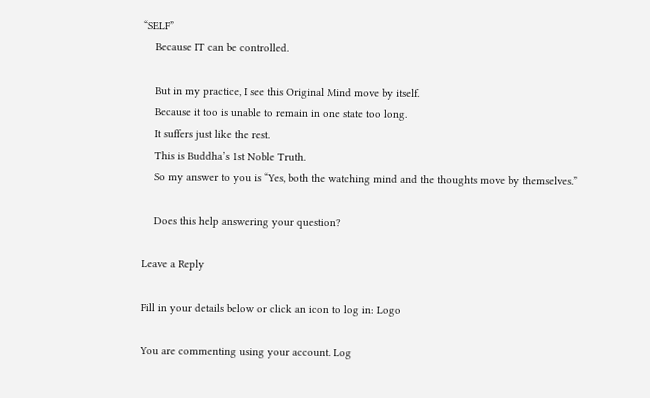“SELF”
    Because IT can be controlled.

    But in my practice, I see this Original Mind move by itself.
    Because it too is unable to remain in one state too long.
    It suffers just like the rest.
    This is Buddha’s 1st Noble Truth.
    So my answer to you is “Yes, both the watching mind and the thoughts move by themselves.”

    Does this help answering your question?

Leave a Reply

Fill in your details below or click an icon to log in: Logo

You are commenting using your account. Log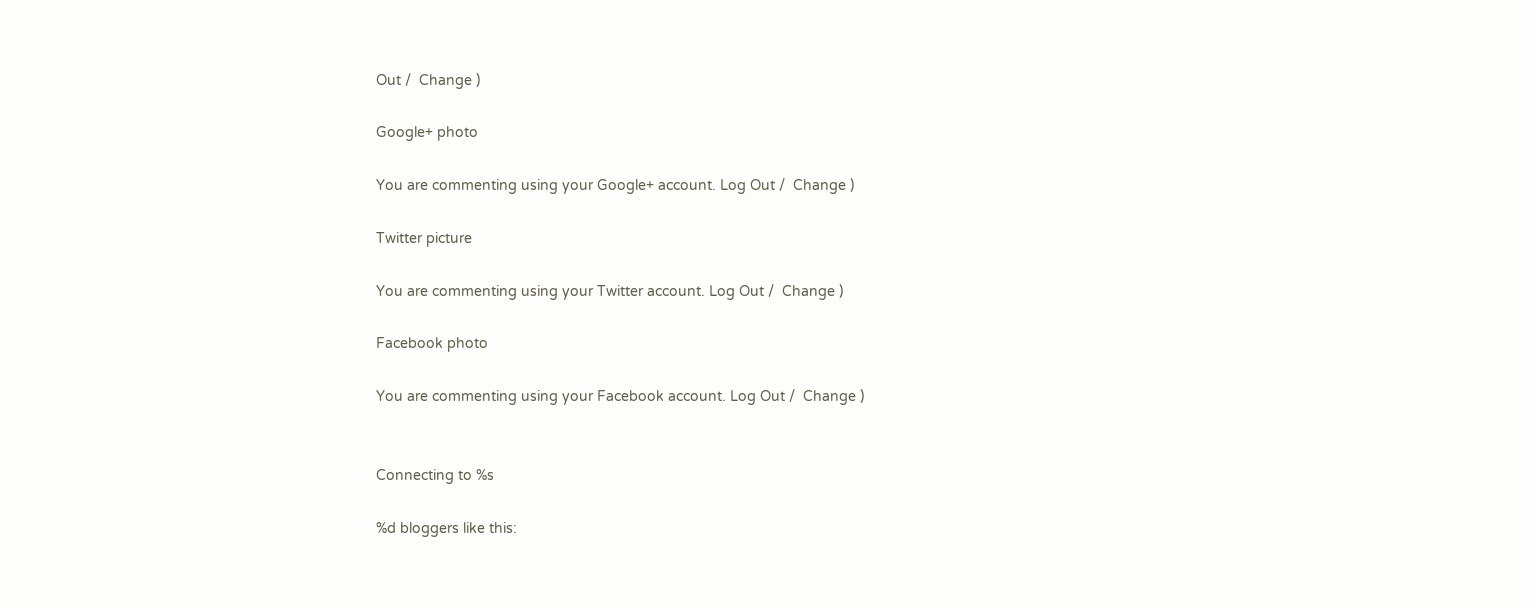Out /  Change )

Google+ photo

You are commenting using your Google+ account. Log Out /  Change )

Twitter picture

You are commenting using your Twitter account. Log Out /  Change )

Facebook photo

You are commenting using your Facebook account. Log Out /  Change )


Connecting to %s

%d bloggers like this: